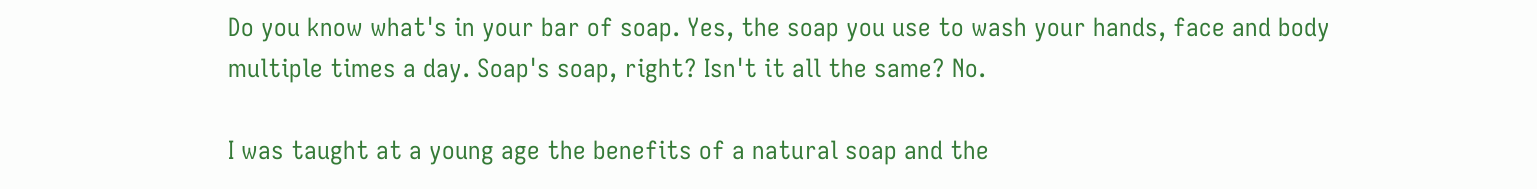Do you know what's in your bar of soap. Yes, the soap you use to wash your hands, face and body multiple times a day. Soap's soap, right? Isn't it all the same? No.

I was taught at a young age the benefits of a natural soap and the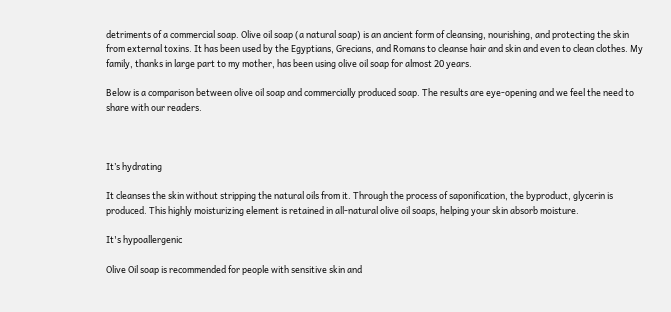detriments of a commercial soap. Olive oil soap (a natural soap) is an ancient form of cleansing, nourishing, and protecting the skin from external toxins. It has been used by the Egyptians, Grecians, and Romans to cleanse hair and skin and even to clean clothes. My family, thanks in large part to my mother, has been using olive oil soap for almost 20 years.

Below is a comparison between olive oil soap and commercially produced soap. The results are eye-opening and we feel the need to share with our readers.



It’s hydrating

It cleanses the skin without stripping the natural oils from it. Through the process of saponification, the byproduct, glycerin is produced. This highly moisturizing element is retained in all-natural olive oil soaps, helping your skin absorb moisture.

It's hypoallergenic

Olive Oil soap is recommended for people with sensitive skin and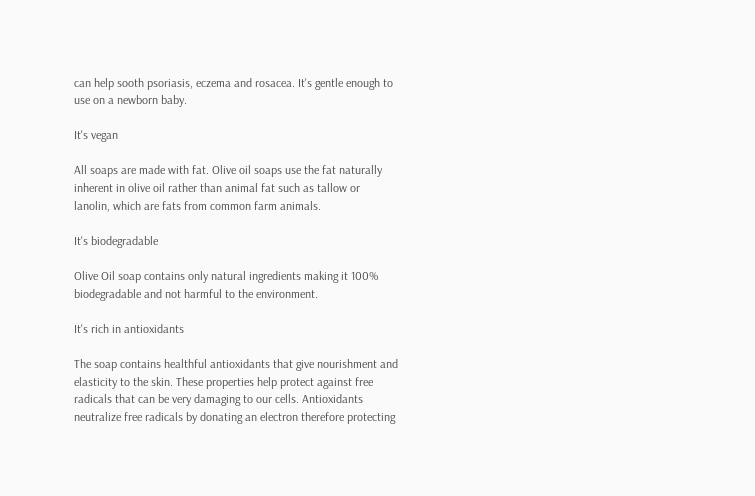can help sooth psoriasis, eczema and rosacea. It's gentle enough to use on a newborn baby.

It's vegan

All soaps are made with fat. Olive oil soaps use the fat naturally inherent in olive oil rather than animal fat such as tallow or lanolin, which are fats from common farm animals.

It's biodegradable

Olive Oil soap contains only natural ingredients making it 100% biodegradable and not harmful to the environment.

It's rich in antioxidants

The soap contains healthful antioxidants that give nourishment and elasticity to the skin. These properties help protect against free radicals that can be very damaging to our cells. Antioxidants neutralize free radicals by donating an electron therefore protecting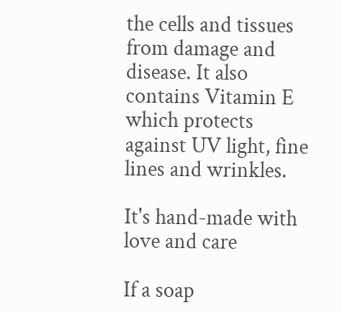the cells and tissues from damage and disease. It also contains Vitamin E which protects against UV light, fine lines and wrinkles.

It's hand-made with love and care

If a soap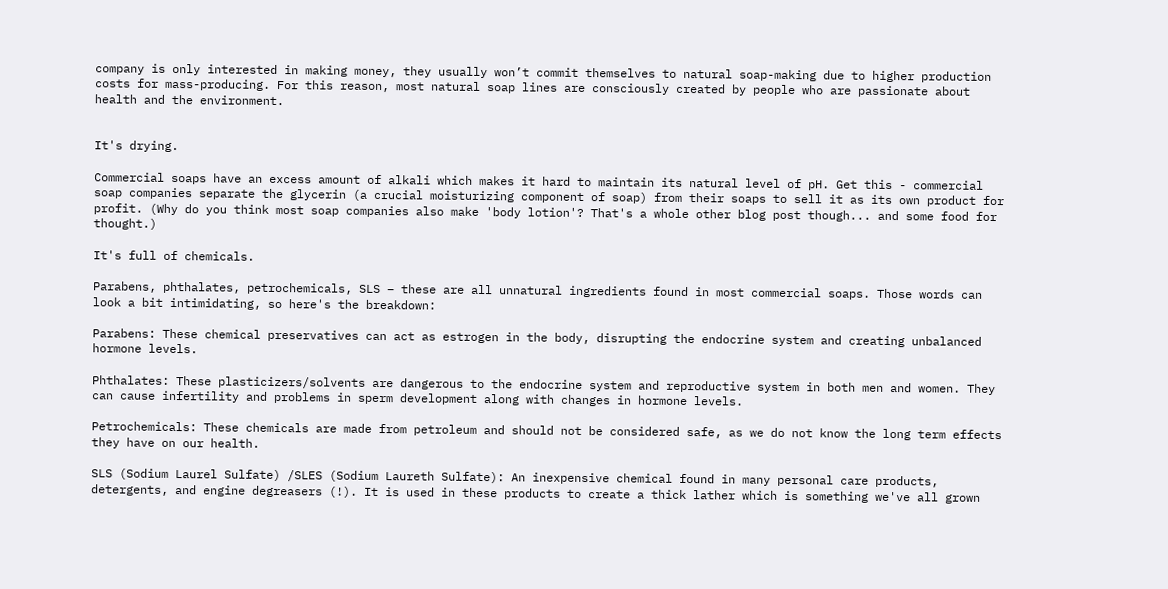company is only interested in making money, they usually won’t commit themselves to natural soap-making due to higher production costs for mass-producing. For this reason, most natural soap lines are consciously created by people who are passionate about health and the environment.


It's drying.

Commercial soaps have an excess amount of alkali which makes it hard to maintain its natural level of pH. Get this - commercial soap companies separate the glycerin (a crucial moisturizing component of soap) from their soaps to sell it as its own product for profit. (Why do you think most soap companies also make 'body lotion'? That's a whole other blog post though... and some food for thought.)

It's full of chemicals.

Parabens, phthalates, petrochemicals, SLS – these are all unnatural ingredients found in most commercial soaps. Those words can look a bit intimidating, so here's the breakdown:

Parabens: These chemical preservatives can act as estrogen in the body, disrupting the endocrine system and creating unbalanced hormone levels.

Phthalates: These plasticizers/solvents are dangerous to the endocrine system and reproductive system in both men and women. They can cause infertility and problems in sperm development along with changes in hormone levels.

Petrochemicals: These chemicals are made from petroleum and should not be considered safe, as we do not know the long term effects they have on our health.

SLS (Sodium Laurel Sulfate) /SLES (Sodium Laureth Sulfate): An inexpensive chemical found in many personal care products, detergents, and engine degreasers (!). It is used in these products to create a thick lather which is something we've all grown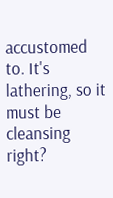accustomed to. It's lathering, so it must be cleansing right?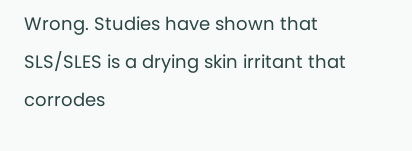Wrong. Studies have shown that SLS/SLES is a drying skin irritant that corrodes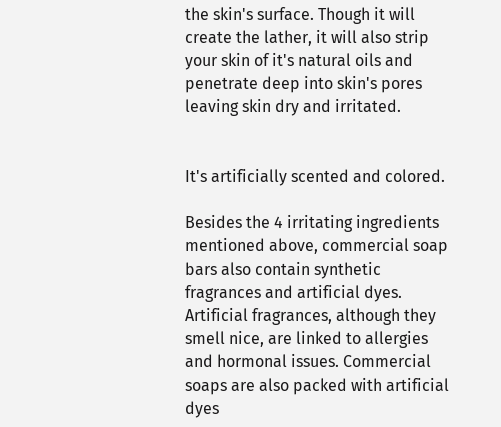the skin's surface. Though it will create the lather, it will also strip your skin of it's natural oils and penetrate deep into skin's pores leaving skin dry and irritated.


It's artificially scented and colored.

Besides the 4 irritating ingredients mentioned above, commercial soap bars also contain synthetic fragrances and artificial dyes. Artificial fragrances, although they smell nice, are linked to allergies and hormonal issues. Commercial soaps are also packed with artificial dyes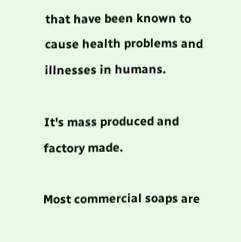that have been known to cause health problems and illnesses in humans.

It's mass produced and factory made.

Most commercial soaps are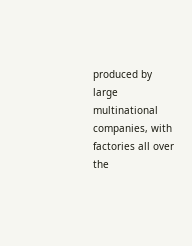produced by large multinational companies, with factories all over the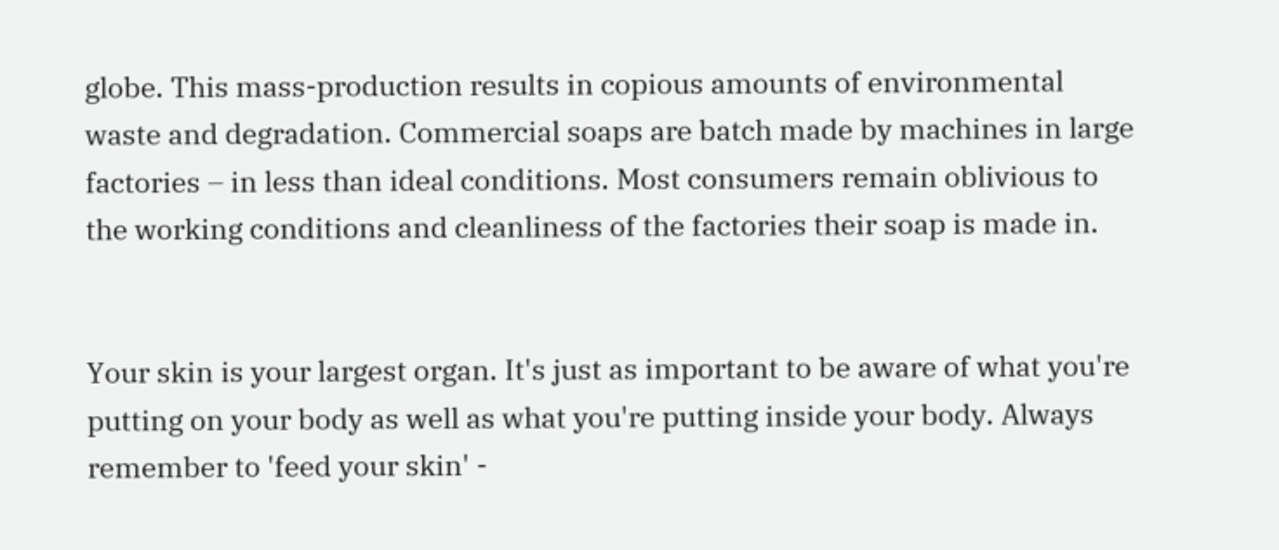globe. This mass-production results in copious amounts of environmental waste and degradation. Commercial soaps are batch made by machines in large factories – in less than ideal conditions. Most consumers remain oblivious to the working conditions and cleanliness of the factories their soap is made in.


Your skin is your largest organ. It's just as important to be aware of what you're putting on your body as well as what you're putting inside your body. Always remember to 'feed your skin' -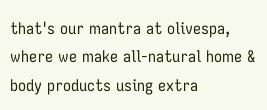that's our mantra at olivespa, where we make all-natural home & body products using extra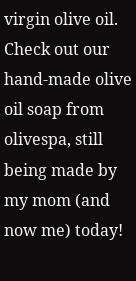virgin olive oil. Check out our hand-made olive oil soap from olivespa, still being made by my mom (and now me) today!